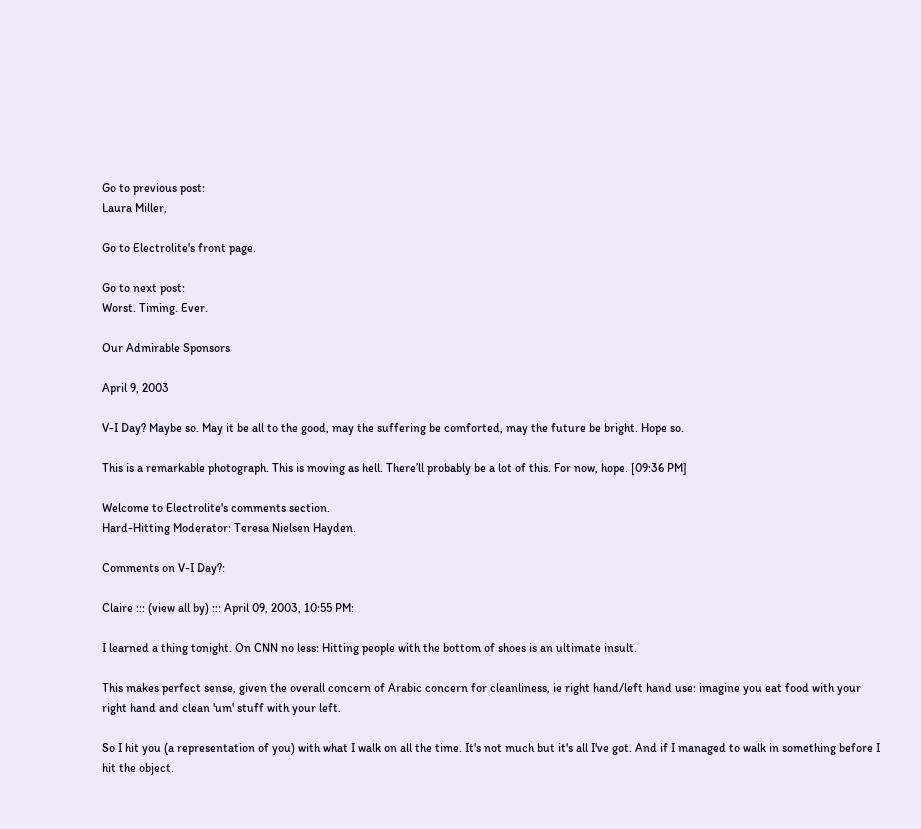Go to previous post:
Laura Miller,

Go to Electrolite's front page.

Go to next post:
Worst. Timing. Ever.

Our Admirable Sponsors

April 9, 2003

V-I Day? Maybe so. May it be all to the good, may the suffering be comforted, may the future be bright. Hope so.

This is a remarkable photograph. This is moving as hell. There’ll probably be a lot of this. For now, hope. [09:36 PM]

Welcome to Electrolite's comments section.
Hard-Hitting Moderator: Teresa Nielsen Hayden.

Comments on V-I Day?:

Claire ::: (view all by) ::: April 09, 2003, 10:55 PM:

I learned a thing tonight. On CNN no less: Hitting people with the bottom of shoes is an ultimate insult.

This makes perfect sense, given the overall concern of Arabic concern for cleanliness, ie right hand/left hand use: imagine you eat food with your right hand and clean 'um' stuff with your left.

So I hit you (a representation of you) with what I walk on all the time. It's not much but it's all I've got. And if I managed to walk in something before I hit the object.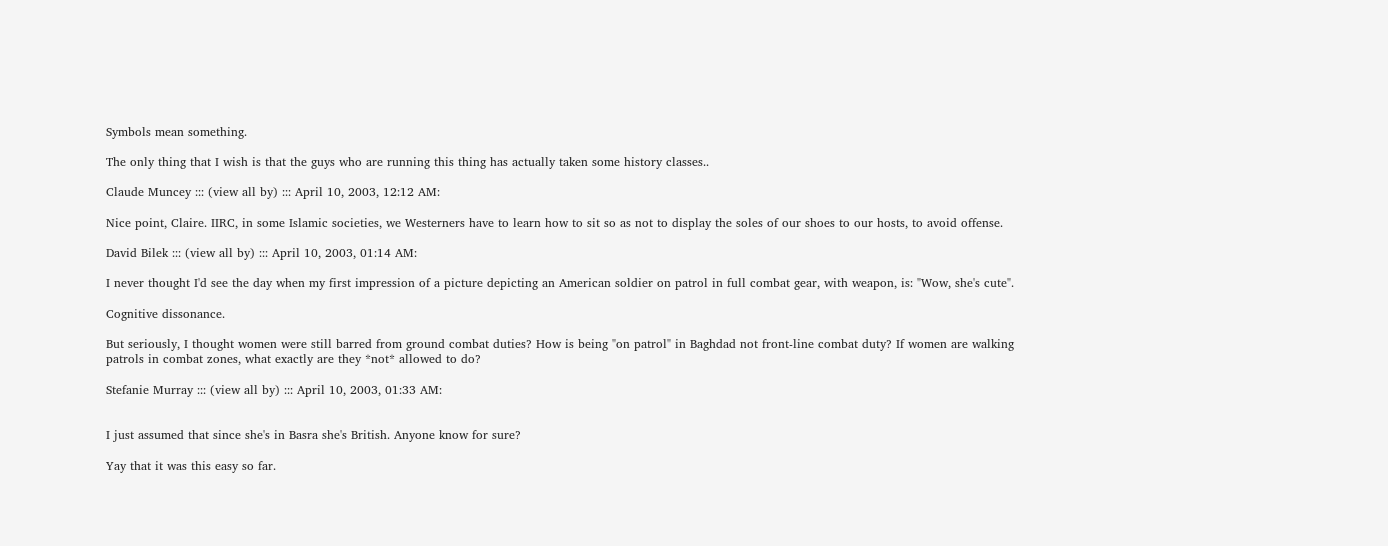Symbols mean something.

The only thing that I wish is that the guys who are running this thing has actually taken some history classes..

Claude Muncey ::: (view all by) ::: April 10, 2003, 12:12 AM:

Nice point, Claire. IIRC, in some Islamic societies, we Westerners have to learn how to sit so as not to display the soles of our shoes to our hosts, to avoid offense.

David Bilek ::: (view all by) ::: April 10, 2003, 01:14 AM:

I never thought I'd see the day when my first impression of a picture depicting an American soldier on patrol in full combat gear, with weapon, is: "Wow, she's cute".

Cognitive dissonance.

But seriously, I thought women were still barred from ground combat duties? How is being "on patrol" in Baghdad not front-line combat duty? If women are walking patrols in combat zones, what exactly are they *not* allowed to do?

Stefanie Murray ::: (view all by) ::: April 10, 2003, 01:33 AM:


I just assumed that since she's in Basra she's British. Anyone know for sure?

Yay that it was this easy so far.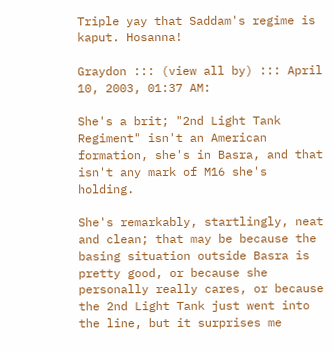Triple yay that Saddam's regime is kaput. Hosanna!

Graydon ::: (view all by) ::: April 10, 2003, 01:37 AM:

She's a brit; "2nd Light Tank Regiment" isn't an American formation, she's in Basra, and that isn't any mark of M16 she's holding.

She's remarkably, startlingly, neat and clean; that may be because the basing situation outside Basra is pretty good, or because she personally really cares, or because the 2nd Light Tank just went into the line, but it surprises me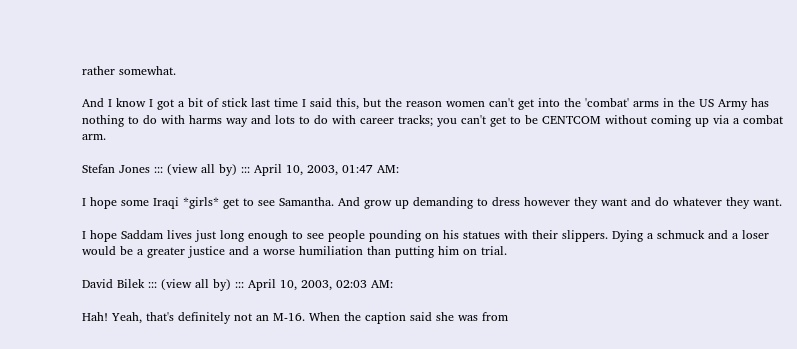rather somewhat.

And I know I got a bit of stick last time I said this, but the reason women can't get into the 'combat' arms in the US Army has nothing to do with harms way and lots to do with career tracks; you can't get to be CENTCOM without coming up via a combat arm.

Stefan Jones ::: (view all by) ::: April 10, 2003, 01:47 AM:

I hope some Iraqi *girls* get to see Samantha. And grow up demanding to dress however they want and do whatever they want.

I hope Saddam lives just long enough to see people pounding on his statues with their slippers. Dying a schmuck and a loser would be a greater justice and a worse humiliation than putting him on trial.

David Bilek ::: (view all by) ::: April 10, 2003, 02:03 AM:

Hah! Yeah, that's definitely not an M-16. When the caption said she was from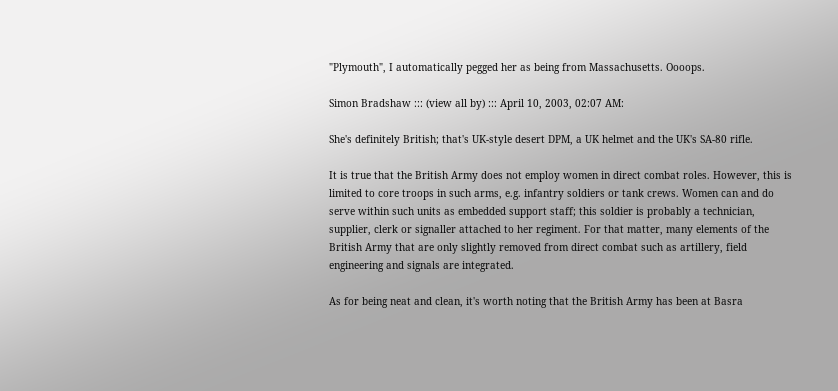"Plymouth", I automatically pegged her as being from Massachusetts. Oooops.

Simon Bradshaw ::: (view all by) ::: April 10, 2003, 02:07 AM:

She's definitely British; that's UK-style desert DPM, a UK helmet and the UK's SA-80 rifle.

It is true that the British Army does not employ women in direct combat roles. However, this is limited to core troops in such arms, e.g. infantry soldiers or tank crews. Women can and do serve within such units as embedded support staff; this soldier is probably a technician, supplier, clerk or signaller attached to her regiment. For that matter, many elements of the British Army that are only slightly removed from direct combat such as artillery, field engineering and signals are integrated.

As for being neat and clean, it's worth noting that the British Army has been at Basra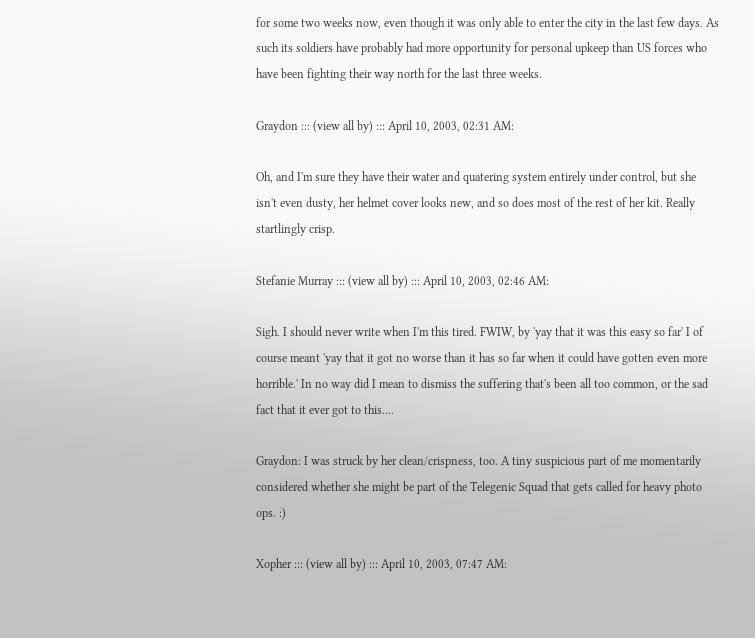for some two weeks now, even though it was only able to enter the city in the last few days. As such its soldiers have probably had more opportunity for personal upkeep than US forces who have been fighting their way north for the last three weeks.

Graydon ::: (view all by) ::: April 10, 2003, 02:31 AM:

Oh, and I'm sure they have their water and quatering system entirely under control, but she isn't even dusty, her helmet cover looks new, and so does most of the rest of her kit. Really startlingly crisp.

Stefanie Murray ::: (view all by) ::: April 10, 2003, 02:46 AM:

Sigh. I should never write when I'm this tired. FWIW, by 'yay that it was this easy so far' I of course meant 'yay that it got no worse than it has so far when it could have gotten even more horrible.' In no way did I mean to dismiss the suffering that's been all too common, or the sad fact that it ever got to this....

Graydon: I was struck by her clean/crispness, too. A tiny suspicious part of me momentarily considered whether she might be part of the Telegenic Squad that gets called for heavy photo ops. :)

Xopher ::: (view all by) ::: April 10, 2003, 07:47 AM: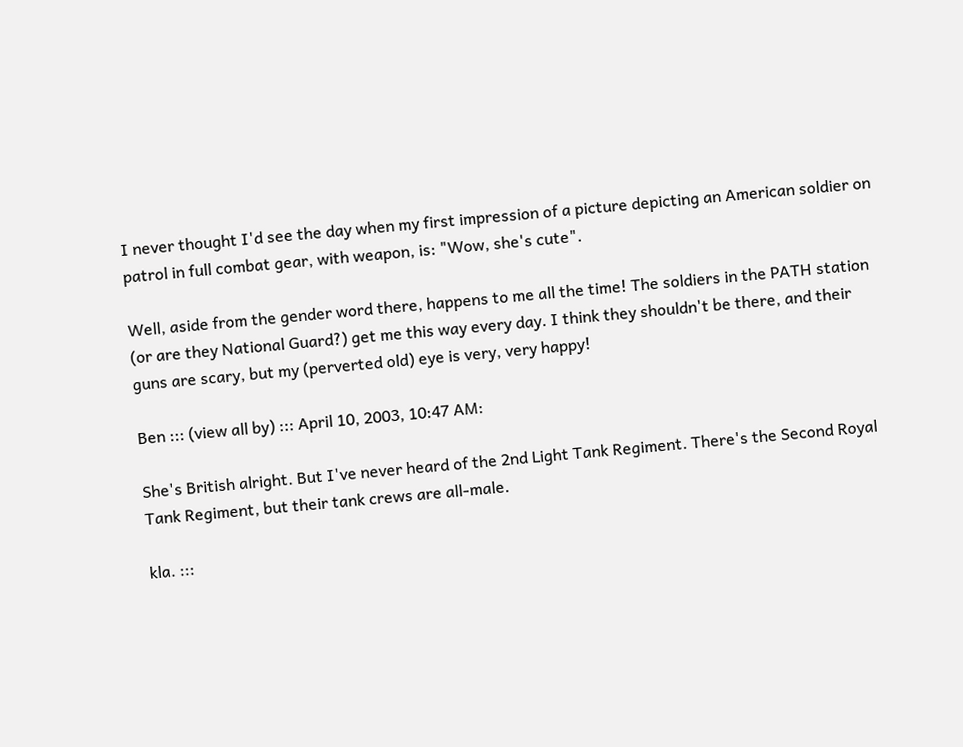I never thought I'd see the day when my first impression of a picture depicting an American soldier on patrol in full combat gear, with weapon, is: "Wow, she's cute".

Well, aside from the gender word there, happens to me all the time! The soldiers in the PATH station (or are they National Guard?) get me this way every day. I think they shouldn't be there, and their guns are scary, but my (perverted old) eye is very, very happy!

Ben ::: (view all by) ::: April 10, 2003, 10:47 AM:

She's British alright. But I've never heard of the 2nd Light Tank Regiment. There's the Second Royal Tank Regiment, but their tank crews are all-male.

kla. :::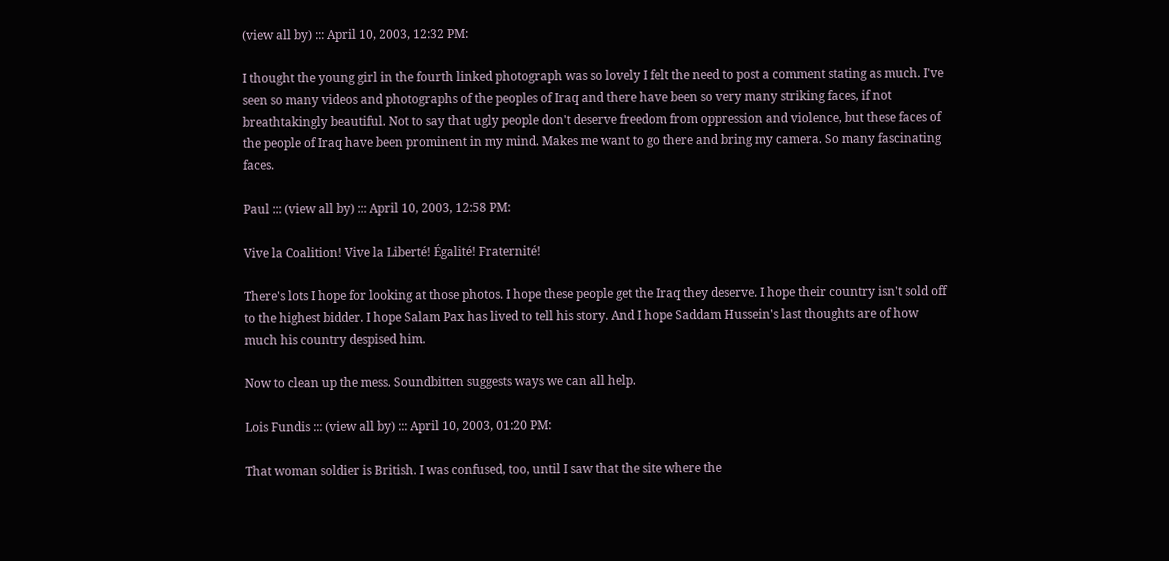(view all by) ::: April 10, 2003, 12:32 PM:

I thought the young girl in the fourth linked photograph was so lovely I felt the need to post a comment stating as much. I've seen so many videos and photographs of the peoples of Iraq and there have been so very many striking faces, if not breathtakingly beautiful. Not to say that ugly people don't deserve freedom from oppression and violence, but these faces of the people of Iraq have been prominent in my mind. Makes me want to go there and bring my camera. So many fascinating faces.

Paul ::: (view all by) ::: April 10, 2003, 12:58 PM:

Vive la Coalition! Vive la Liberté! Égalité! Fraternité!

There's lots I hope for looking at those photos. I hope these people get the Iraq they deserve. I hope their country isn't sold off to the highest bidder. I hope Salam Pax has lived to tell his story. And I hope Saddam Hussein's last thoughts are of how much his country despised him.

Now to clean up the mess. Soundbitten suggests ways we can all help.

Lois Fundis ::: (view all by) ::: April 10, 2003, 01:20 PM:

That woman soldier is British. I was confused, too, until I saw that the site where the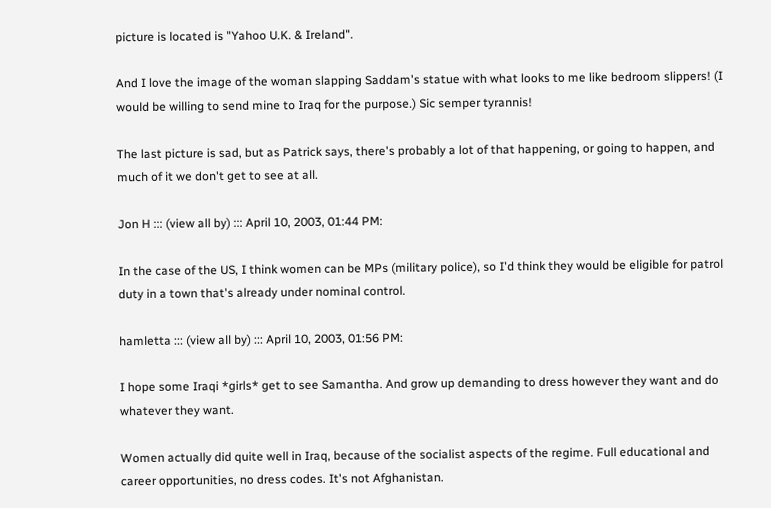picture is located is "Yahoo U.K. & Ireland".

And I love the image of the woman slapping Saddam's statue with what looks to me like bedroom slippers! (I would be willing to send mine to Iraq for the purpose.) Sic semper tyrannis!

The last picture is sad, but as Patrick says, there's probably a lot of that happening, or going to happen, and much of it we don't get to see at all.

Jon H ::: (view all by) ::: April 10, 2003, 01:44 PM:

In the case of the US, I think women can be MPs (military police), so I'd think they would be eligible for patrol duty in a town that's already under nominal control.

hamletta ::: (view all by) ::: April 10, 2003, 01:56 PM:

I hope some Iraqi *girls* get to see Samantha. And grow up demanding to dress however they want and do whatever they want.

Women actually did quite well in Iraq, because of the socialist aspects of the regime. Full educational and career opportunities, no dress codes. It's not Afghanistan.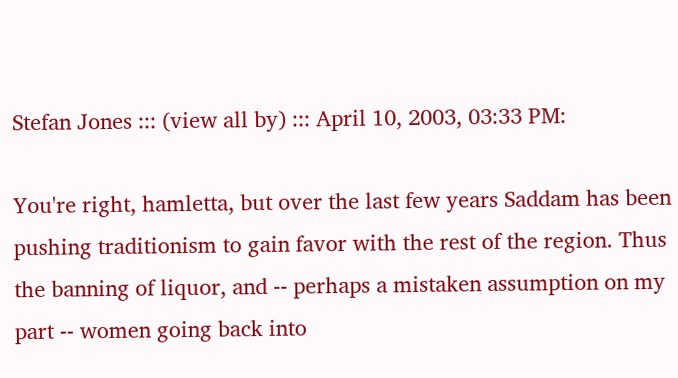Stefan Jones ::: (view all by) ::: April 10, 2003, 03:33 PM:

You're right, hamletta, but over the last few years Saddam has been pushing traditionism to gain favor with the rest of the region. Thus the banning of liquor, and -- perhaps a mistaken assumption on my part -- women going back into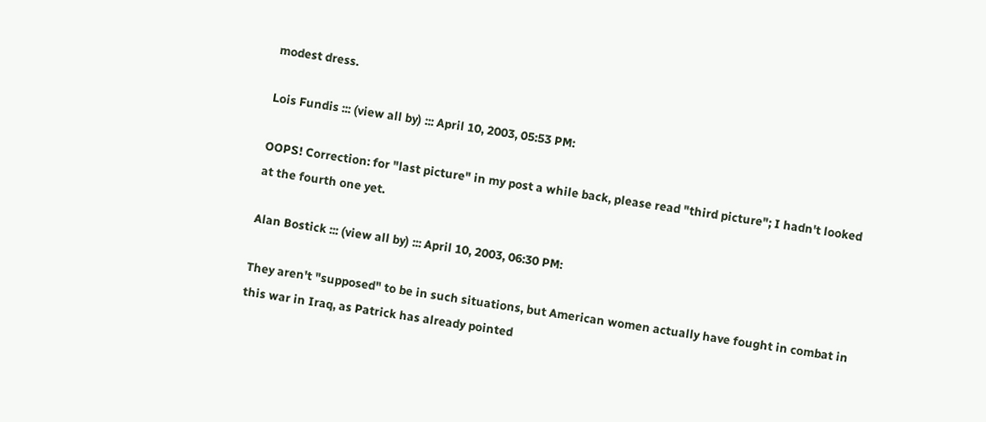modest dress.

Lois Fundis ::: (view all by) ::: April 10, 2003, 05:53 PM:

OOPS! Correction: for "last picture" in my post a while back, please read "third picture"; I hadn't looked at the fourth one yet.

Alan Bostick ::: (view all by) ::: April 10, 2003, 06:30 PM:

They aren't "supposed" to be in such situations, but American women actually have fought in combat in this war in Iraq, as Patrick has already pointed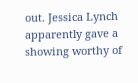out. Jessica Lynch apparently gave a showing worthy of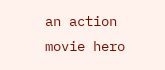an action movie hero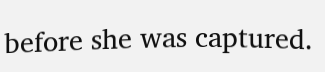before she was captured.